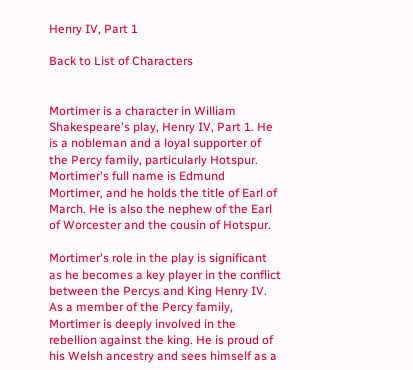Henry IV, Part 1

Back to List of Characters


Mortimer is a character in William Shakespeare's play, Henry IV, Part 1. He is a nobleman and a loyal supporter of the Percy family, particularly Hotspur. Mortimer's full name is Edmund Mortimer, and he holds the title of Earl of March. He is also the nephew of the Earl of Worcester and the cousin of Hotspur.

Mortimer's role in the play is significant as he becomes a key player in the conflict between the Percys and King Henry IV. As a member of the Percy family, Mortimer is deeply involved in the rebellion against the king. He is proud of his Welsh ancestry and sees himself as a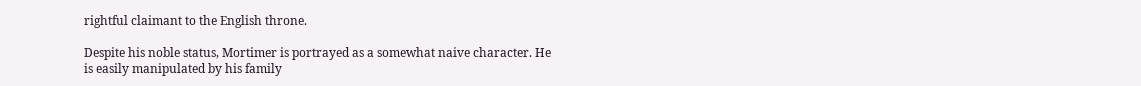rightful claimant to the English throne.

Despite his noble status, Mortimer is portrayed as a somewhat naive character. He is easily manipulated by his family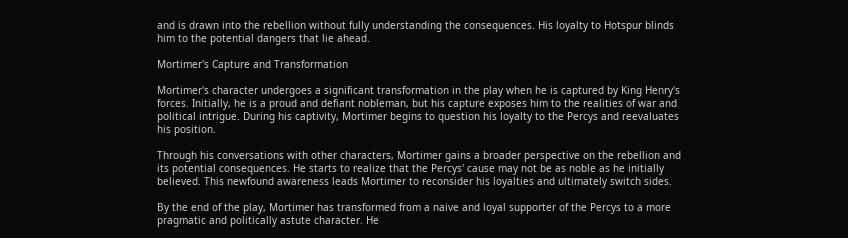and is drawn into the rebellion without fully understanding the consequences. His loyalty to Hotspur blinds him to the potential dangers that lie ahead.

Mortimer's Capture and Transformation

Mortimer's character undergoes a significant transformation in the play when he is captured by King Henry's forces. Initially, he is a proud and defiant nobleman, but his capture exposes him to the realities of war and political intrigue. During his captivity, Mortimer begins to question his loyalty to the Percys and reevaluates his position.

Through his conversations with other characters, Mortimer gains a broader perspective on the rebellion and its potential consequences. He starts to realize that the Percys' cause may not be as noble as he initially believed. This newfound awareness leads Mortimer to reconsider his loyalties and ultimately switch sides.

By the end of the play, Mortimer has transformed from a naive and loyal supporter of the Percys to a more pragmatic and politically astute character. He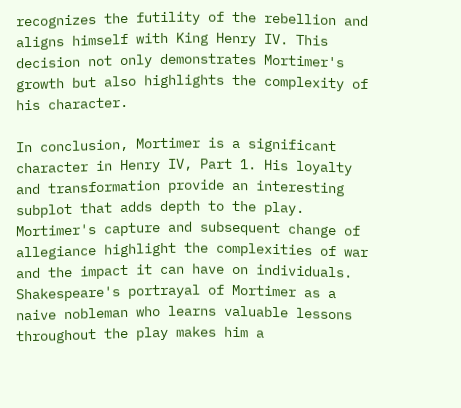recognizes the futility of the rebellion and aligns himself with King Henry IV. This decision not only demonstrates Mortimer's growth but also highlights the complexity of his character.

In conclusion, Mortimer is a significant character in Henry IV, Part 1. His loyalty and transformation provide an interesting subplot that adds depth to the play. Mortimer's capture and subsequent change of allegiance highlight the complexities of war and the impact it can have on individuals. Shakespeare's portrayal of Mortimer as a naive nobleman who learns valuable lessons throughout the play makes him a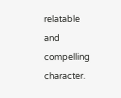relatable and compelling character.